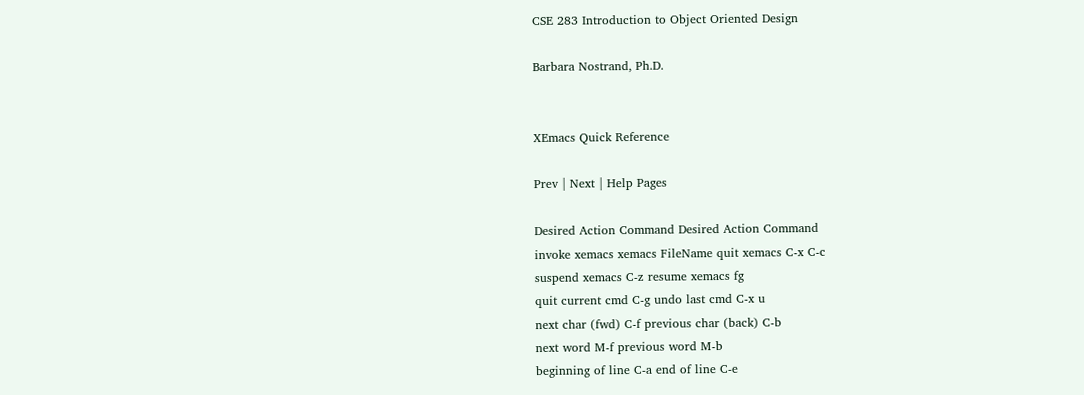CSE 283 Introduction to Object Oriented Design

Barbara Nostrand, Ph.D.


XEmacs Quick Reference

Prev | Next | Help Pages

Desired Action Command Desired Action Command
invoke xemacs xemacs FileName quit xemacs C-x C-c
suspend xemacs C-z resume xemacs fg
quit current cmd C-g undo last cmd C-x u
next char (fwd) C-f previous char (back) C-b
next word M-f previous word M-b
beginning of line C-a end of line C-e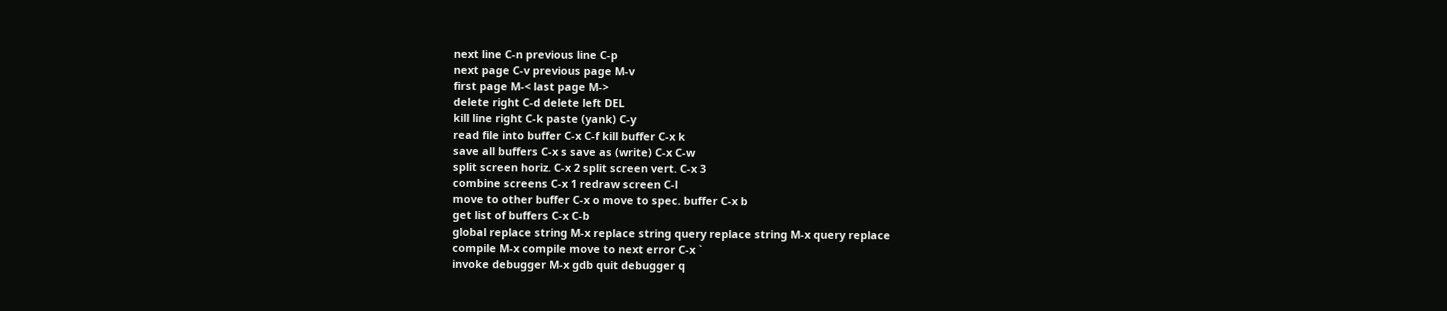next line C-n previous line C-p
next page C-v previous page M-v
first page M-< last page M->
delete right C-d delete left DEL
kill line right C-k paste (yank) C-y
read file into buffer C-x C-f kill buffer C-x k
save all buffers C-x s save as (write) C-x C-w
split screen horiz. C-x 2 split screen vert. C-x 3
combine screens C-x 1 redraw screen C-l
move to other buffer C-x o move to spec. buffer C-x b
get list of buffers C-x C-b
global replace string M-x replace string query replace string M-x query replace
compile M-x compile move to next error C-x `
invoke debugger M-x gdb quit debugger q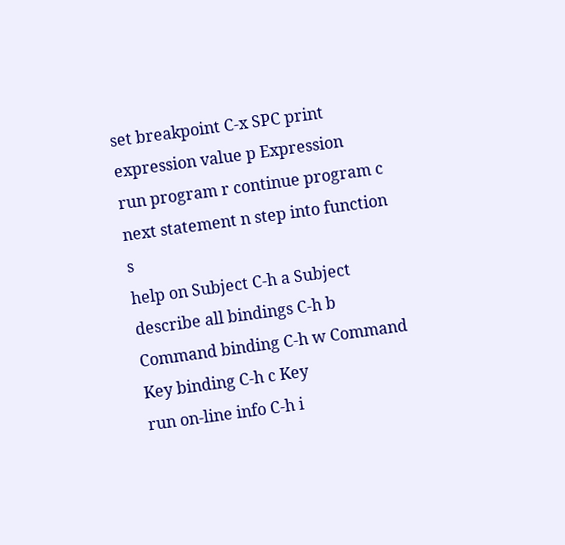set breakpoint C-x SPC print expression value p Expression
run program r continue program c
next statement n step into function s
help on Subject C-h a Subject describe all bindings C-h b
Command binding C-h w Command Key binding C-h c Key
run on-line info C-h i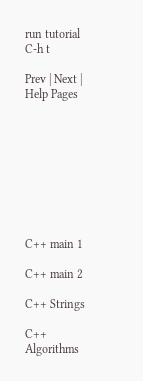run tutorial C-h t

Prev | Next | Help Pages









C++ main 1

C++ main 2

C++ Strings

C++ Algorithms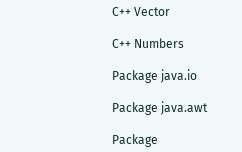C++ Vector

C++ Numbers

Package java.io

Package java.awt

Package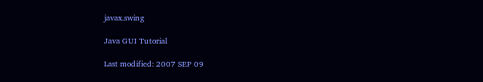javax.swing

Java GUI Tutorial

Last modified: 2007 SEP 09